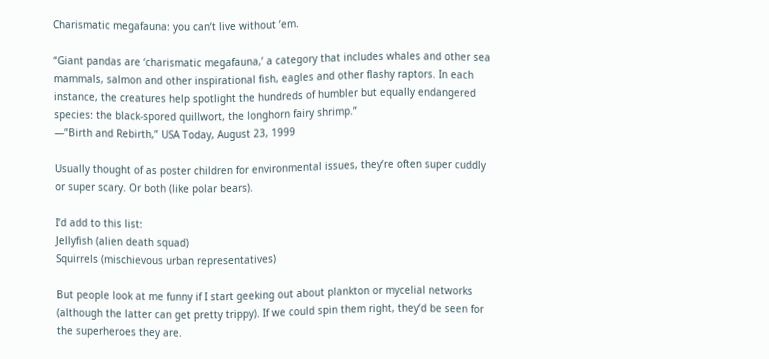Charismatic megafauna: you can’t live without ’em.

“Giant pandas are ‘charismatic megafauna,’ a category that includes whales and other sea mammals, salmon and other inspirational fish, eagles and other flashy raptors. In each instance, the creatures help spotlight the hundreds of humbler but equally endangered species: the black-spored quillwort, the longhorn fairy shrimp.”
—”Birth and Rebirth,” USA Today, August 23, 1999

Usually thought of as poster children for environmental issues, they’re often super cuddly or super scary. Or both (like polar bears).

I’d add to this list:
Jellyfish (alien death squad)
Squirrels (mischievous urban representatives)

But people look at me funny if I start geeking out about plankton or mycelial networks (although the latter can get pretty trippy). If we could spin them right, they’d be seen for the superheroes they are.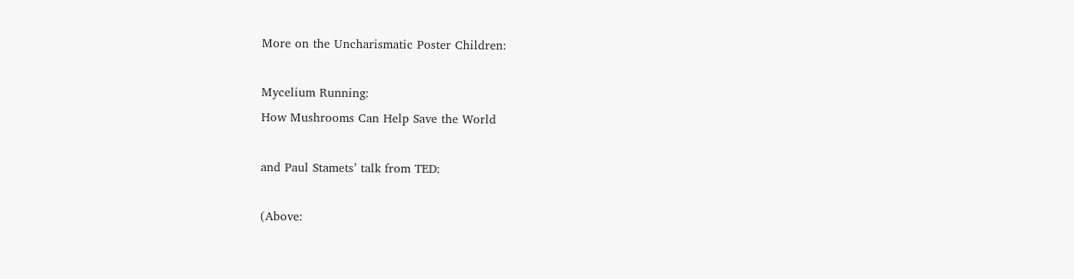More on the Uncharismatic Poster Children:

Mycelium Running:
How Mushrooms Can Help Save the World

and Paul Stamets’ talk from TED:

(Above: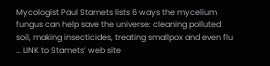Mycologist Paul Stamets lists 6 ways the mycelium fungus can help save the universe: cleaning polluted soil, making insecticides, treating smallpox and even flu … LINK to Stamets’ web site